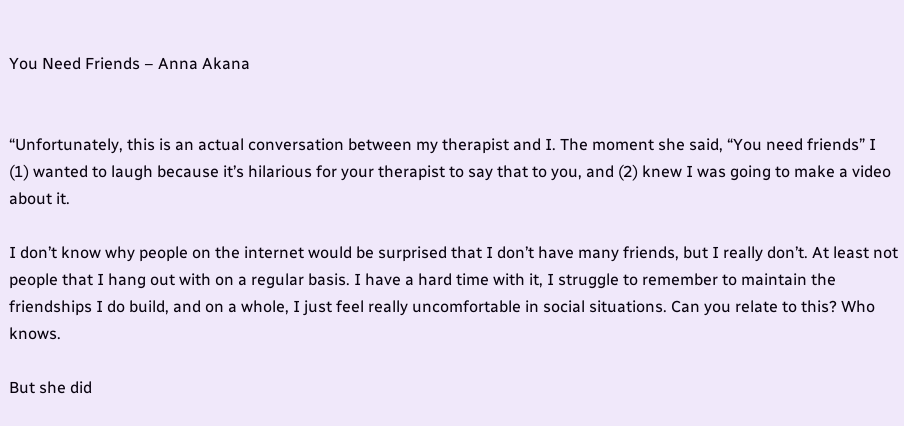You Need Friends – Anna Akana


“Unfortunately, this is an actual conversation between my therapist and I. The moment she said, “You need friends” I (1) wanted to laugh because it’s hilarious for your therapist to say that to you, and (2) knew I was going to make a video about it.

I don’t know why people on the internet would be surprised that I don’t have many friends, but I really don’t. At least not people that I hang out with on a regular basis. I have a hard time with it, I struggle to remember to maintain the friendships I do build, and on a whole, I just feel really uncomfortable in social situations. Can you relate to this? Who knows.

But she did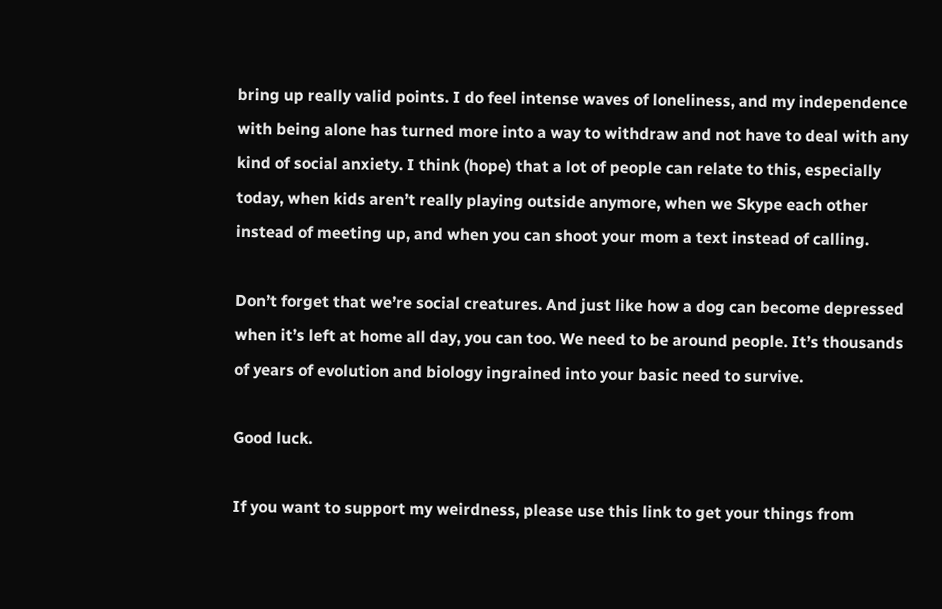bring up really valid points. I do feel intense waves of loneliness, and my independence with being alone has turned more into a way to withdraw and not have to deal with any kind of social anxiety. I think (hope) that a lot of people can relate to this, especially today, when kids aren’t really playing outside anymore, when we Skype each other instead of meeting up, and when you can shoot your mom a text instead of calling.

Don’t forget that we’re social creatures. And just like how a dog can become depressed when it’s left at home all day, you can too. We need to be around people. It’s thousands of years of evolution and biology ingrained into your basic need to survive.

Good luck.

If you want to support my weirdness, please use this link to get your things from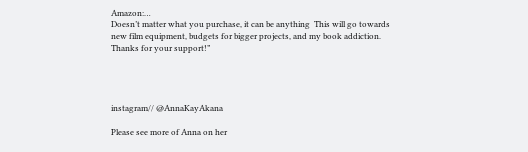Amazon:…
Doesn’t matter what you purchase, it can be anything  This will go towards new film equipment, budgets for bigger projects, and my book addiction. Thanks for your support!”




instagram// @AnnaKayAkana

Please see more of Anna on her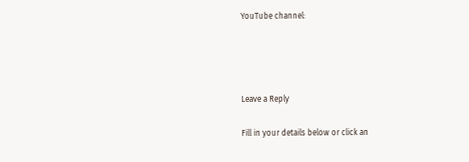YouTube channel:




Leave a Reply

Fill in your details below or click an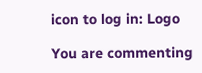icon to log in: Logo

You are commenting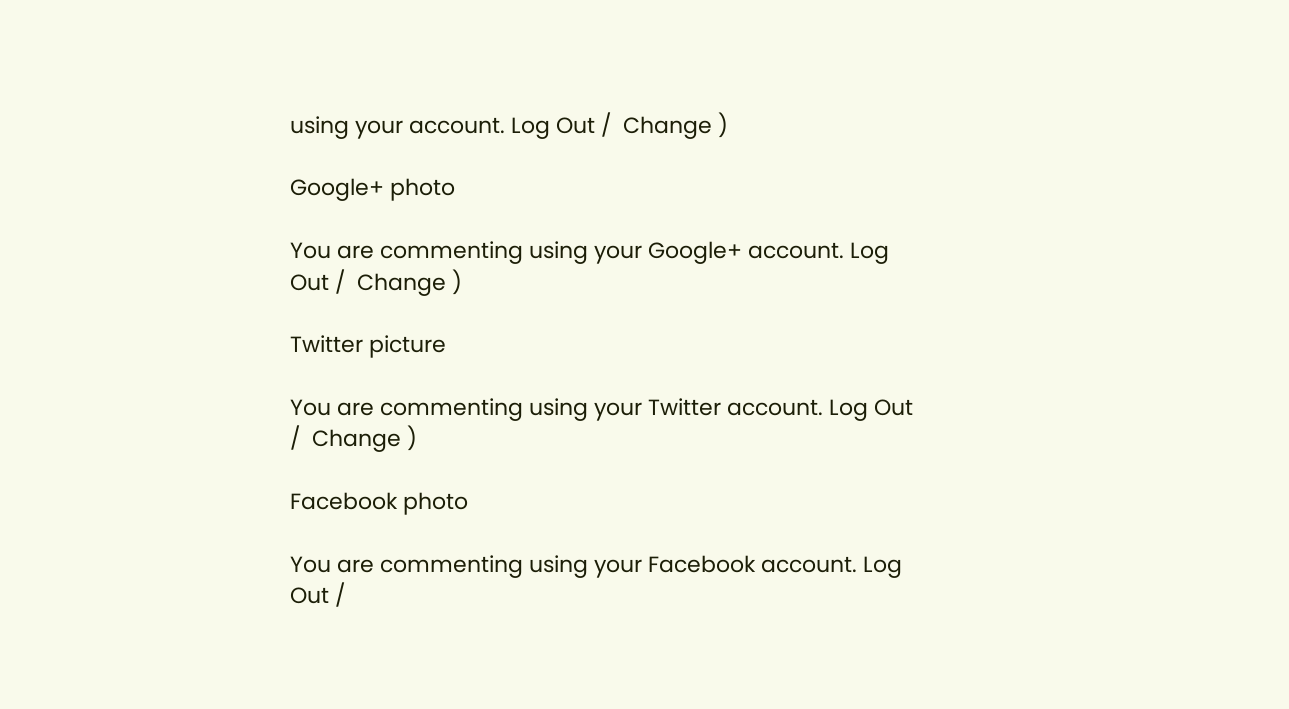using your account. Log Out /  Change )

Google+ photo

You are commenting using your Google+ account. Log Out /  Change )

Twitter picture

You are commenting using your Twitter account. Log Out /  Change )

Facebook photo

You are commenting using your Facebook account. Log Out /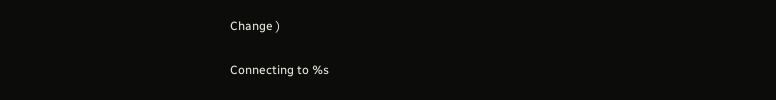Change )

Connecting to %s